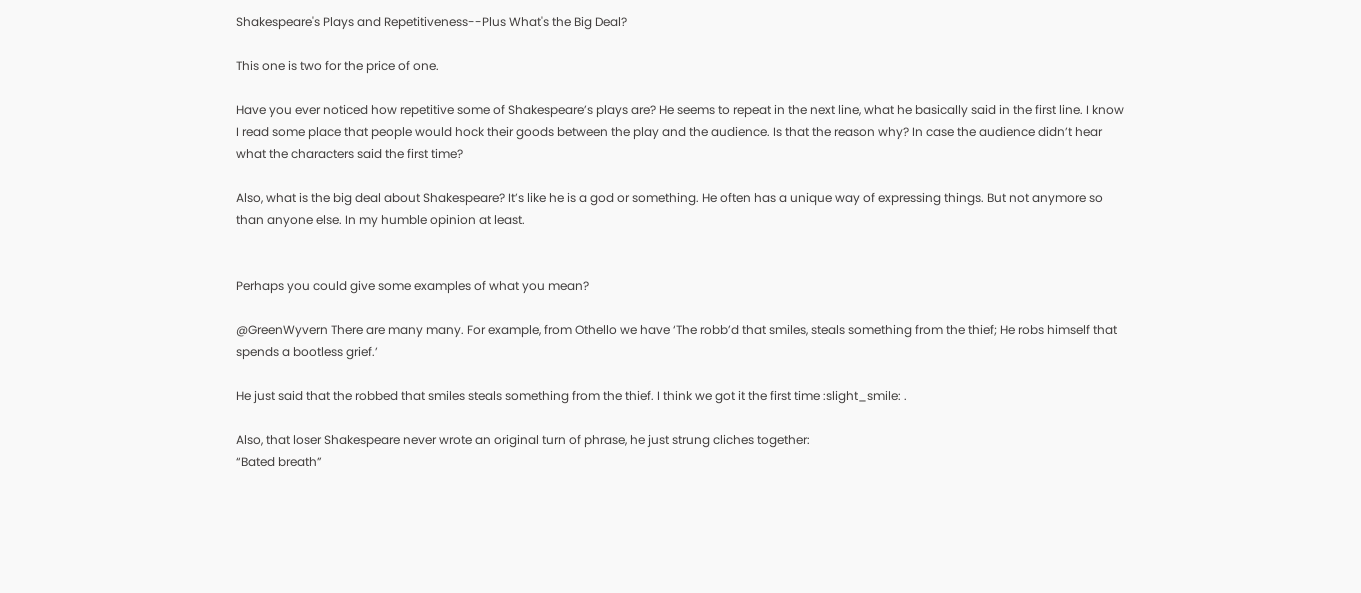Shakespeare's Plays and Repetitiveness--Plus What's the Big Deal?

This one is two for the price of one.

Have you ever noticed how repetitive some of Shakespeare’s plays are? He seems to repeat in the next line, what he basically said in the first line. I know I read some place that people would hock their goods between the play and the audience. Is that the reason why? In case the audience didn’t hear what the characters said the first time?

Also, what is the big deal about Shakespeare? It’s like he is a god or something. He often has a unique way of expressing things. But not anymore so than anyone else. In my humble opinion at least.


Perhaps you could give some examples of what you mean?

@GreenWyvern There are many many. For example, from Othello we have ‘The robb’d that smiles, steals something from the thief; He robs himself that spends a bootless grief.’

He just said that the robbed that smiles steals something from the thief. I think we got it the first time :slight_smile: .

Also, that loser Shakespeare never wrote an original turn of phrase, he just strung cliches together:
“Bated breath”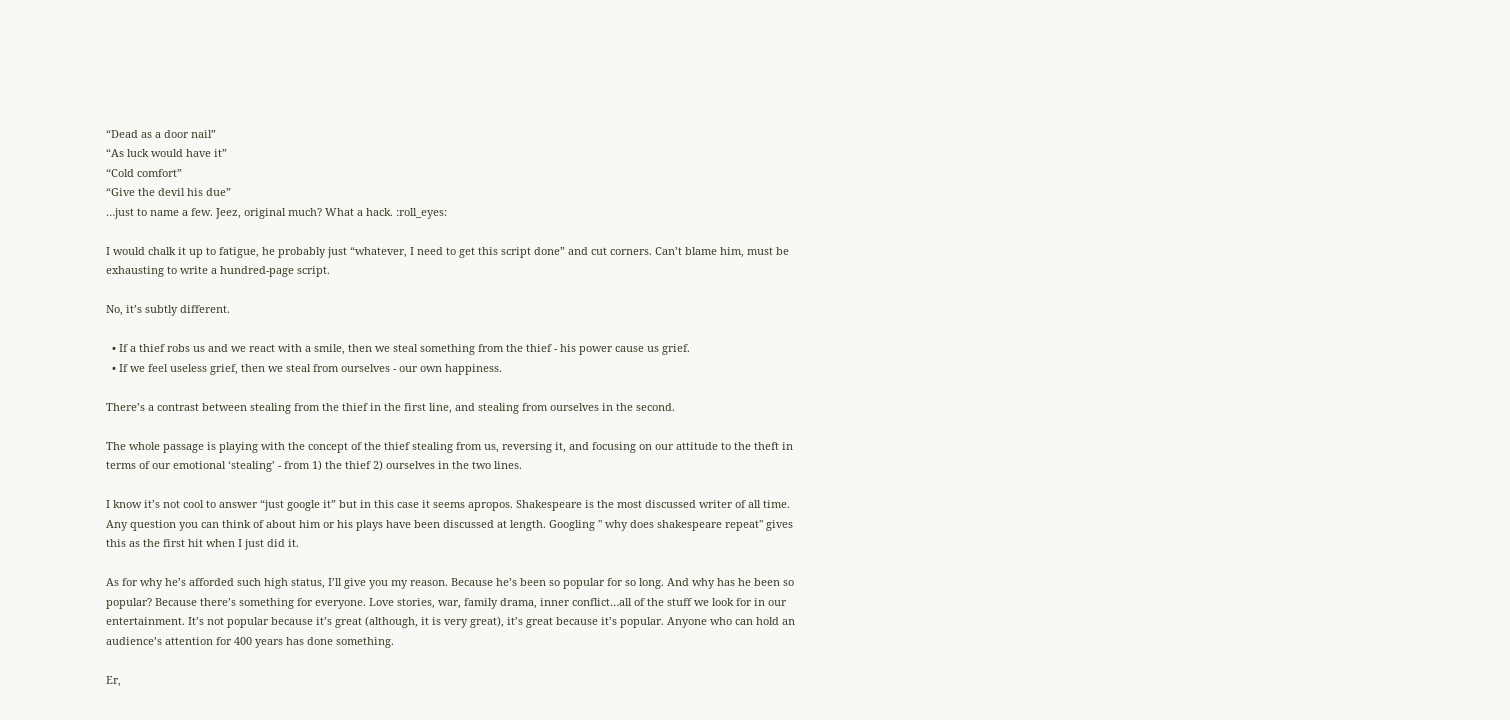“Dead as a door nail”
“As luck would have it”
“Cold comfort”
“Give the devil his due”
…just to name a few. Jeez, original much? What a hack. :roll_eyes:

I would chalk it up to fatigue, he probably just “whatever, I need to get this script done” and cut corners. Can’t blame him, must be exhausting to write a hundred-page script.

No, it’s subtly different.

  • If a thief robs us and we react with a smile, then we steal something from the thief - his power cause us grief.
  • If we feel useless grief, then we steal from ourselves - our own happiness.

There’s a contrast between stealing from the thief in the first line, and stealing from ourselves in the second.

The whole passage is playing with the concept of the thief stealing from us, reversing it, and focusing on our attitude to the theft in terms of our emotional ‘stealing’ - from 1) the thief 2) ourselves in the two lines.

I know it’s not cool to answer “just google it” but in this case it seems apropos. Shakespeare is the most discussed writer of all time. Any question you can think of about him or his plays have been discussed at length. Googling " why does shakespeare repeat" gives this as the first hit when I just did it.

As for why he’s afforded such high status, I’ll give you my reason. Because he’s been so popular for so long. And why has he been so popular? Because there’s something for everyone. Love stories, war, family drama, inner conflict…all of the stuff we look for in our entertainment. It’s not popular because it’s great (although, it is very great), it’s great because it’s popular. Anyone who can hold an audience’s attention for 400 years has done something.

Er,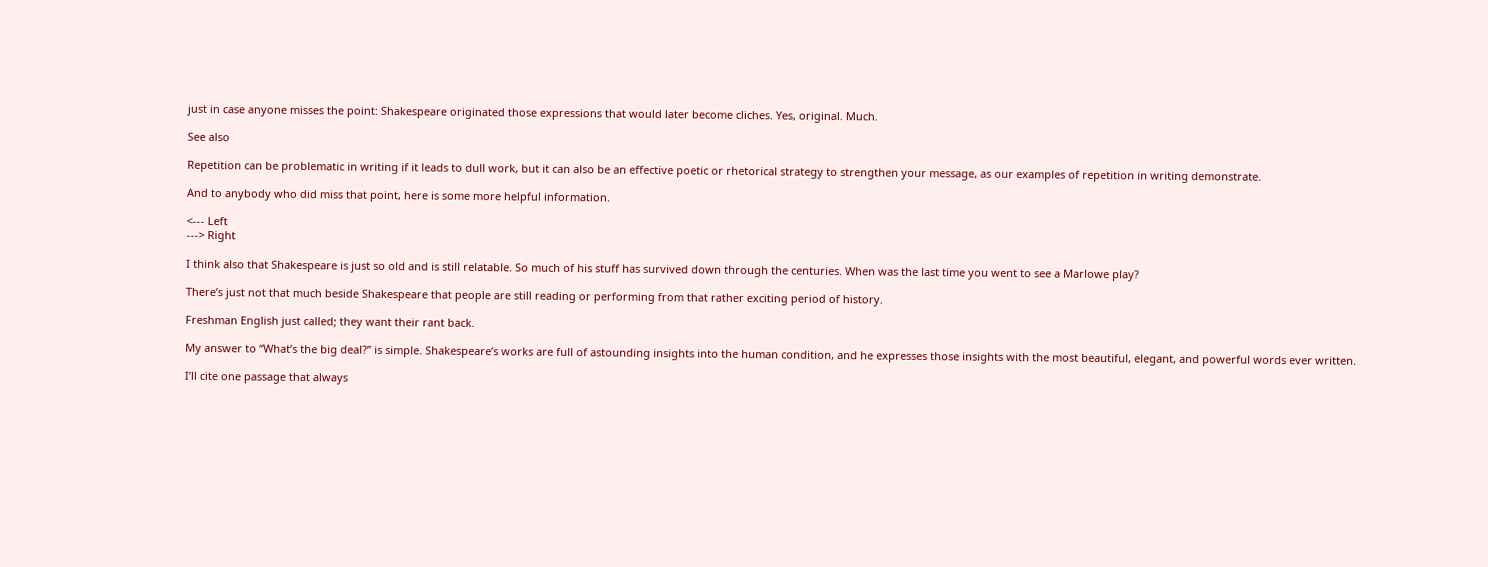just in case anyone misses the point: Shakespeare originated those expressions that would later become cliches. Yes, original. Much.

See also

Repetition can be problematic in writing if it leads to dull work, but it can also be an effective poetic or rhetorical strategy to strengthen your message, as our examples of repetition in writing demonstrate.

And to anybody who did miss that point, here is some more helpful information.

<--- Left
---> Right

I think also that Shakespeare is just so old and is still relatable. So much of his stuff has survived down through the centuries. When was the last time you went to see a Marlowe play?

There’s just not that much beside Shakespeare that people are still reading or performing from that rather exciting period of history.

Freshman English just called; they want their rant back.

My answer to “What’s the big deal?” is simple. Shakespeare’s works are full of astounding insights into the human condition, and he expresses those insights with the most beautiful, elegant, and powerful words ever written.

I’ll cite one passage that always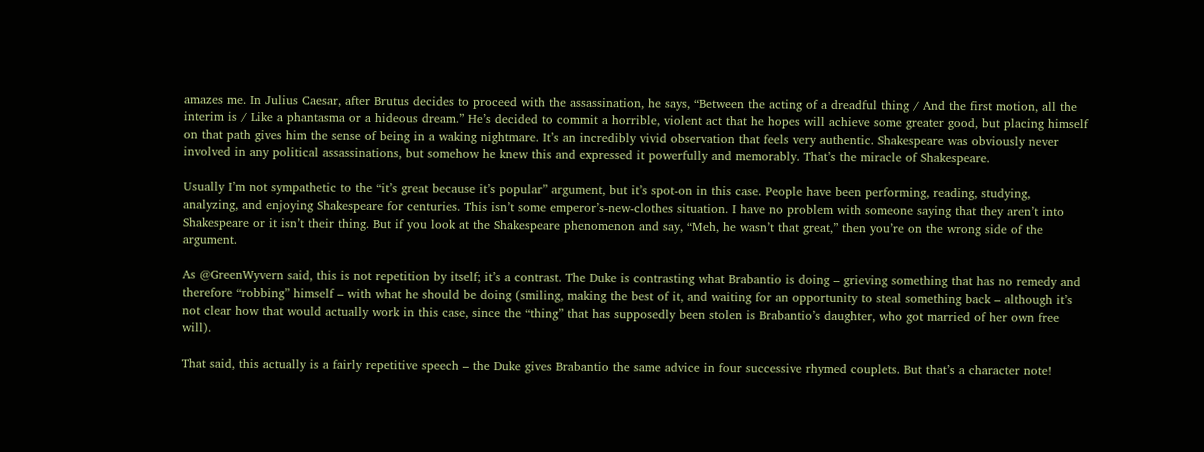amazes me. In Julius Caesar, after Brutus decides to proceed with the assassination, he says, “Between the acting of a dreadful thing / And the first motion, all the interim is / Like a phantasma or a hideous dream.” He’s decided to commit a horrible, violent act that he hopes will achieve some greater good, but placing himself on that path gives him the sense of being in a waking nightmare. It’s an incredibly vivid observation that feels very authentic. Shakespeare was obviously never involved in any political assassinations, but somehow he knew this and expressed it powerfully and memorably. That’s the miracle of Shakespeare.

Usually I’m not sympathetic to the “it’s great because it’s popular” argument, but it’s spot-on in this case. People have been performing, reading, studying, analyzing, and enjoying Shakespeare for centuries. This isn’t some emperor’s-new-clothes situation. I have no problem with someone saying that they aren’t into Shakespeare or it isn’t their thing. But if you look at the Shakespeare phenomenon and say, “Meh, he wasn’t that great,” then you’re on the wrong side of the argument.

As @GreenWyvern said, this is not repetition by itself; it’s a contrast. The Duke is contrasting what Brabantio is doing – grieving something that has no remedy and therefore “robbing” himself – with what he should be doing (smiling, making the best of it, and waiting for an opportunity to steal something back – although it’s not clear how that would actually work in this case, since the “thing” that has supposedly been stolen is Brabantio’s daughter, who got married of her own free will).

That said, this actually is a fairly repetitive speech – the Duke gives Brabantio the same advice in four successive rhymed couplets. But that’s a character note!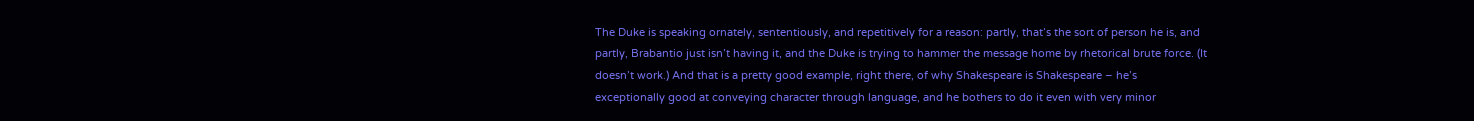The Duke is speaking ornately, sententiously, and repetitively for a reason: partly, that’s the sort of person he is, and partly, Brabantio just isn’t having it, and the Duke is trying to hammer the message home by rhetorical brute force. (It doesn’t work.) And that is a pretty good example, right there, of why Shakespeare is Shakespeare – he’s exceptionally good at conveying character through language, and he bothers to do it even with very minor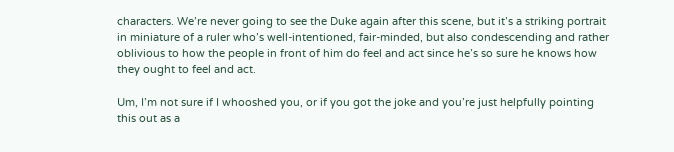characters. We’re never going to see the Duke again after this scene, but it’s a striking portrait in miniature of a ruler who’s well-intentioned, fair-minded, but also condescending and rather oblivious to how the people in front of him do feel and act since he’s so sure he knows how they ought to feel and act.

Um, I’m not sure if I whooshed you, or if you got the joke and you’re just helpfully pointing this out as a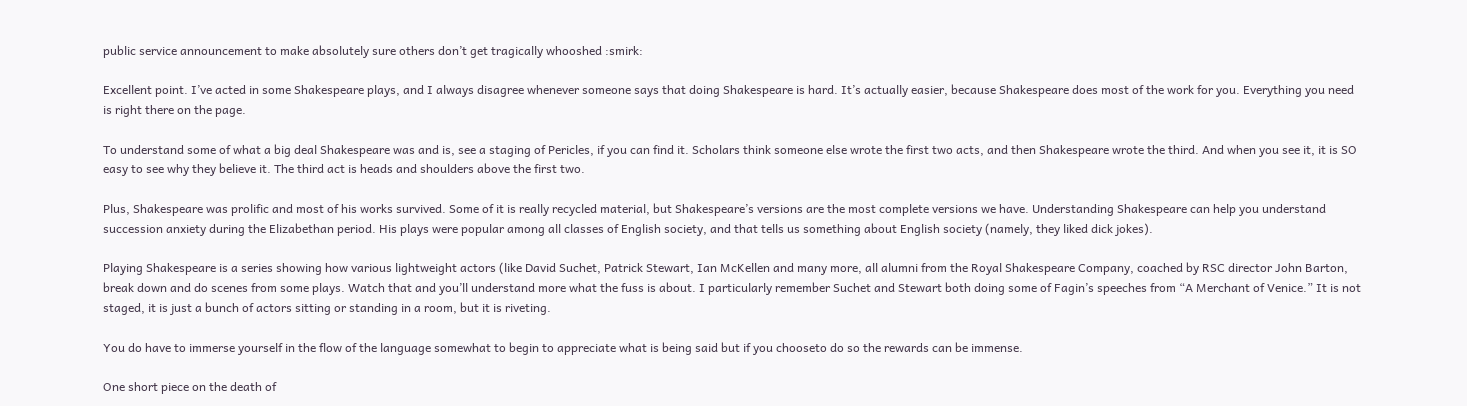public service announcement to make absolutely sure others don’t get tragically whooshed :smirk:

Excellent point. I’ve acted in some Shakespeare plays, and I always disagree whenever someone says that doing Shakespeare is hard. It’s actually easier, because Shakespeare does most of the work for you. Everything you need is right there on the page.

To understand some of what a big deal Shakespeare was and is, see a staging of Pericles, if you can find it. Scholars think someone else wrote the first two acts, and then Shakespeare wrote the third. And when you see it, it is SO easy to see why they believe it. The third act is heads and shoulders above the first two.

Plus, Shakespeare was prolific and most of his works survived. Some of it is really recycled material, but Shakespeare’s versions are the most complete versions we have. Understanding Shakespeare can help you understand succession anxiety during the Elizabethan period. His plays were popular among all classes of English society, and that tells us something about English society (namely, they liked dick jokes).

Playing Shakespeare is a series showing how various lightweight actors (like David Suchet, Patrick Stewart, Ian McKellen and many more, all alumni from the Royal Shakespeare Company, coached by RSC director John Barton, break down and do scenes from some plays. Watch that and you’ll understand more what the fuss is about. I particularly remember Suchet and Stewart both doing some of Fagin’s speeches from “A Merchant of Venice.” It is not staged, it is just a bunch of actors sitting or standing in a room, but it is riveting.

You do have to immerse yourself in the flow of the language somewhat to begin to appreciate what is being said but if you chooseto do so the rewards can be immense.

One short piece on the death of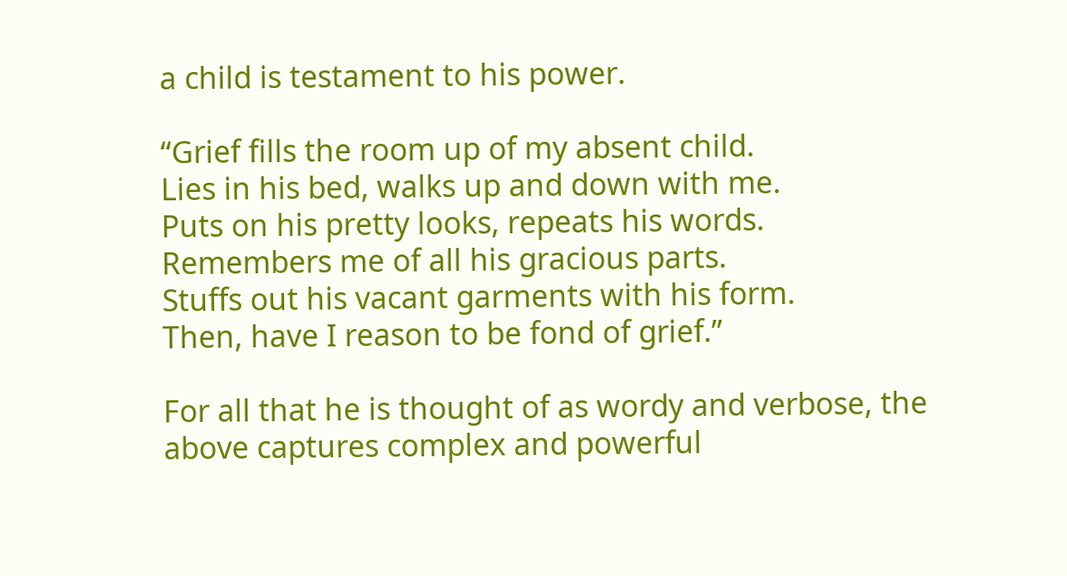a child is testament to his power.

“Grief fills the room up of my absent child.
Lies in his bed, walks up and down with me.
Puts on his pretty looks, repeats his words.
Remembers me of all his gracious parts.
Stuffs out his vacant garments with his form.
Then, have I reason to be fond of grief.”

For all that he is thought of as wordy and verbose, the above captures complex and powerful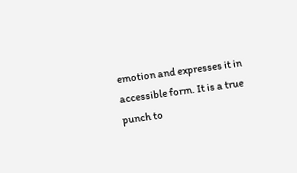emotion and expresses it in accessible form. It is a true punch to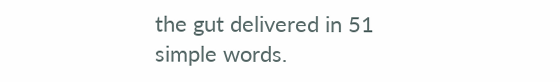the gut delivered in 51 simple words.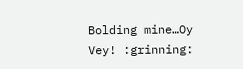Bolding mine…Oy Vey! :grinning: